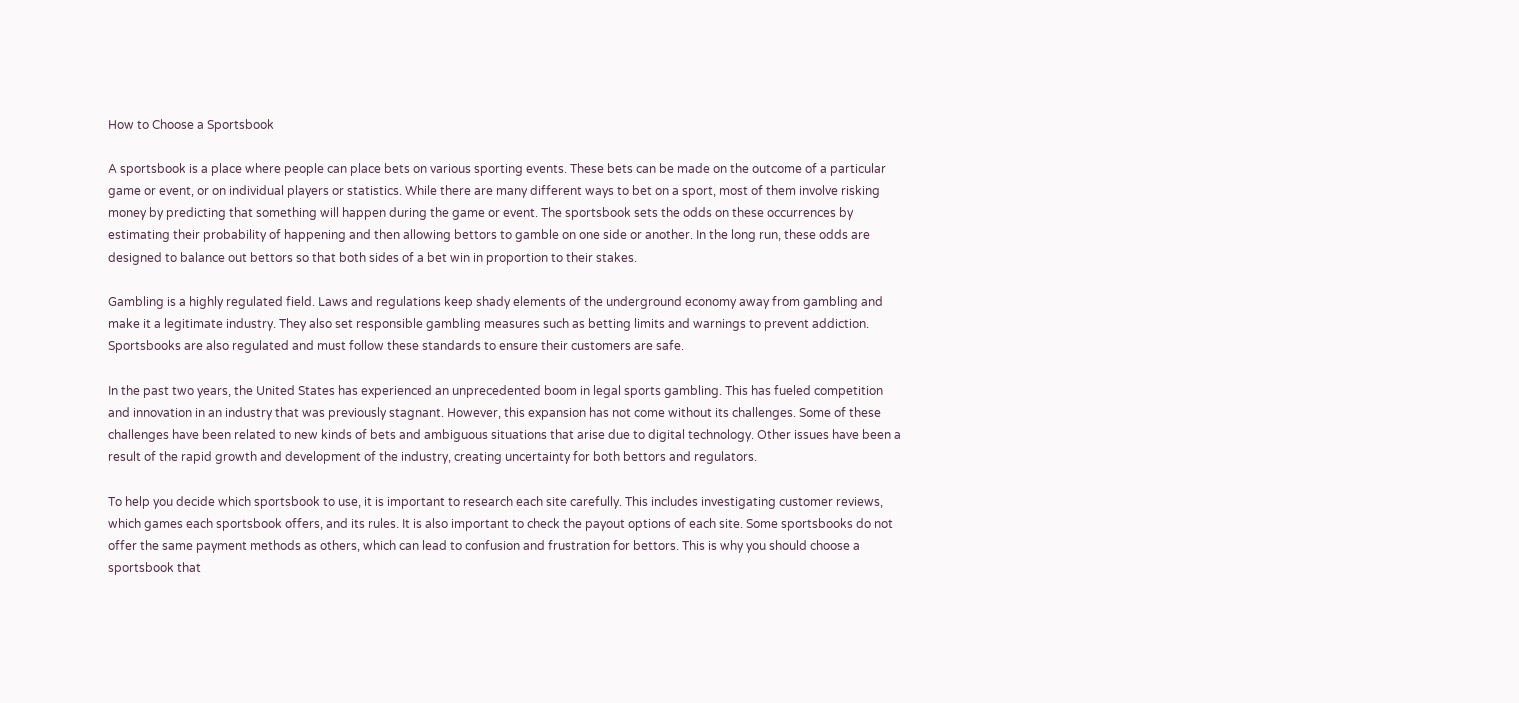How to Choose a Sportsbook

A sportsbook is a place where people can place bets on various sporting events. These bets can be made on the outcome of a particular game or event, or on individual players or statistics. While there are many different ways to bet on a sport, most of them involve risking money by predicting that something will happen during the game or event. The sportsbook sets the odds on these occurrences by estimating their probability of happening and then allowing bettors to gamble on one side or another. In the long run, these odds are designed to balance out bettors so that both sides of a bet win in proportion to their stakes.

Gambling is a highly regulated field. Laws and regulations keep shady elements of the underground economy away from gambling and make it a legitimate industry. They also set responsible gambling measures such as betting limits and warnings to prevent addiction. Sportsbooks are also regulated and must follow these standards to ensure their customers are safe.

In the past two years, the United States has experienced an unprecedented boom in legal sports gambling. This has fueled competition and innovation in an industry that was previously stagnant. However, this expansion has not come without its challenges. Some of these challenges have been related to new kinds of bets and ambiguous situations that arise due to digital technology. Other issues have been a result of the rapid growth and development of the industry, creating uncertainty for both bettors and regulators.

To help you decide which sportsbook to use, it is important to research each site carefully. This includes investigating customer reviews, which games each sportsbook offers, and its rules. It is also important to check the payout options of each site. Some sportsbooks do not offer the same payment methods as others, which can lead to confusion and frustration for bettors. This is why you should choose a sportsbook that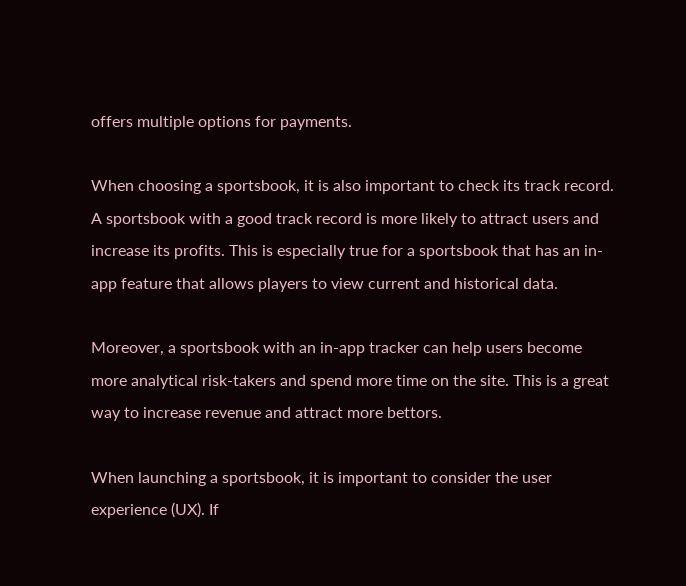offers multiple options for payments.

When choosing a sportsbook, it is also important to check its track record. A sportsbook with a good track record is more likely to attract users and increase its profits. This is especially true for a sportsbook that has an in-app feature that allows players to view current and historical data.

Moreover, a sportsbook with an in-app tracker can help users become more analytical risk-takers and spend more time on the site. This is a great way to increase revenue and attract more bettors.

When launching a sportsbook, it is important to consider the user experience (UX). If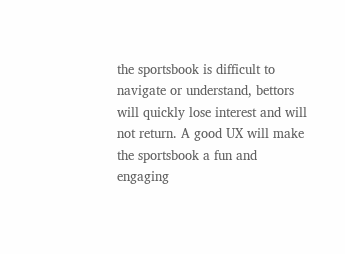the sportsbook is difficult to navigate or understand, bettors will quickly lose interest and will not return. A good UX will make the sportsbook a fun and engaging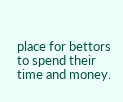place for bettors to spend their time and money.